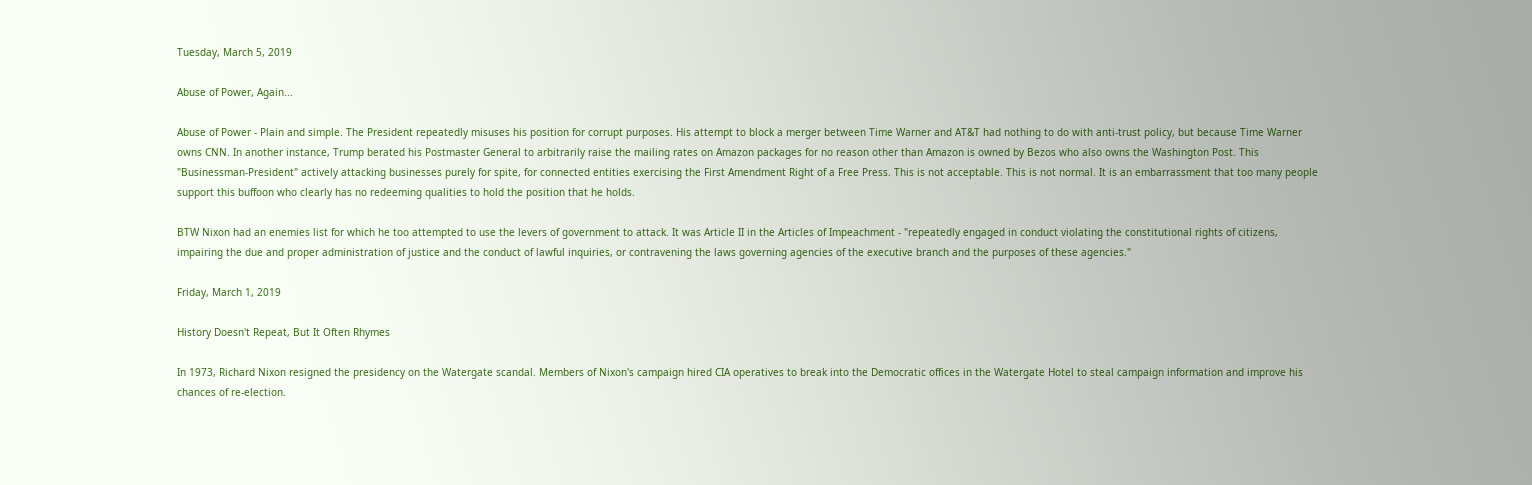Tuesday, March 5, 2019

Abuse of Power, Again...

Abuse of Power - Plain and simple. The President repeatedly misuses his position for corrupt purposes. His attempt to block a merger between Time Warner and AT&T had nothing to do with anti-trust policy, but because Time Warner owns CNN. In another instance, Trump berated his Postmaster General to arbitrarily raise the mailing rates on Amazon packages for no reason other than Amazon is owned by Bezos who also owns the Washington Post. This "Businessman-President" actively attacking businesses purely for spite, for connected entities exercising the First Amendment Right of a Free Press. This is not acceptable. This is not normal. It is an embarrassment that too many people support this buffoon who clearly has no redeeming qualities to hold the position that he holds.

BTW Nixon had an enemies list for which he too attempted to use the levers of government to attack. It was Article II in the Articles of Impeachment - "repeatedly engaged in conduct violating the constitutional rights of citizens, impairing the due and proper administration of justice and the conduct of lawful inquiries, or contravening the laws governing agencies of the executive branch and the purposes of these agencies."

Friday, March 1, 2019

History Doesn't Repeat, But It Often Rhymes

In 1973, Richard Nixon resigned the presidency on the Watergate scandal. Members of Nixon's campaign hired CIA operatives to break into the Democratic offices in the Watergate Hotel to steal campaign information and improve his chances of re-election.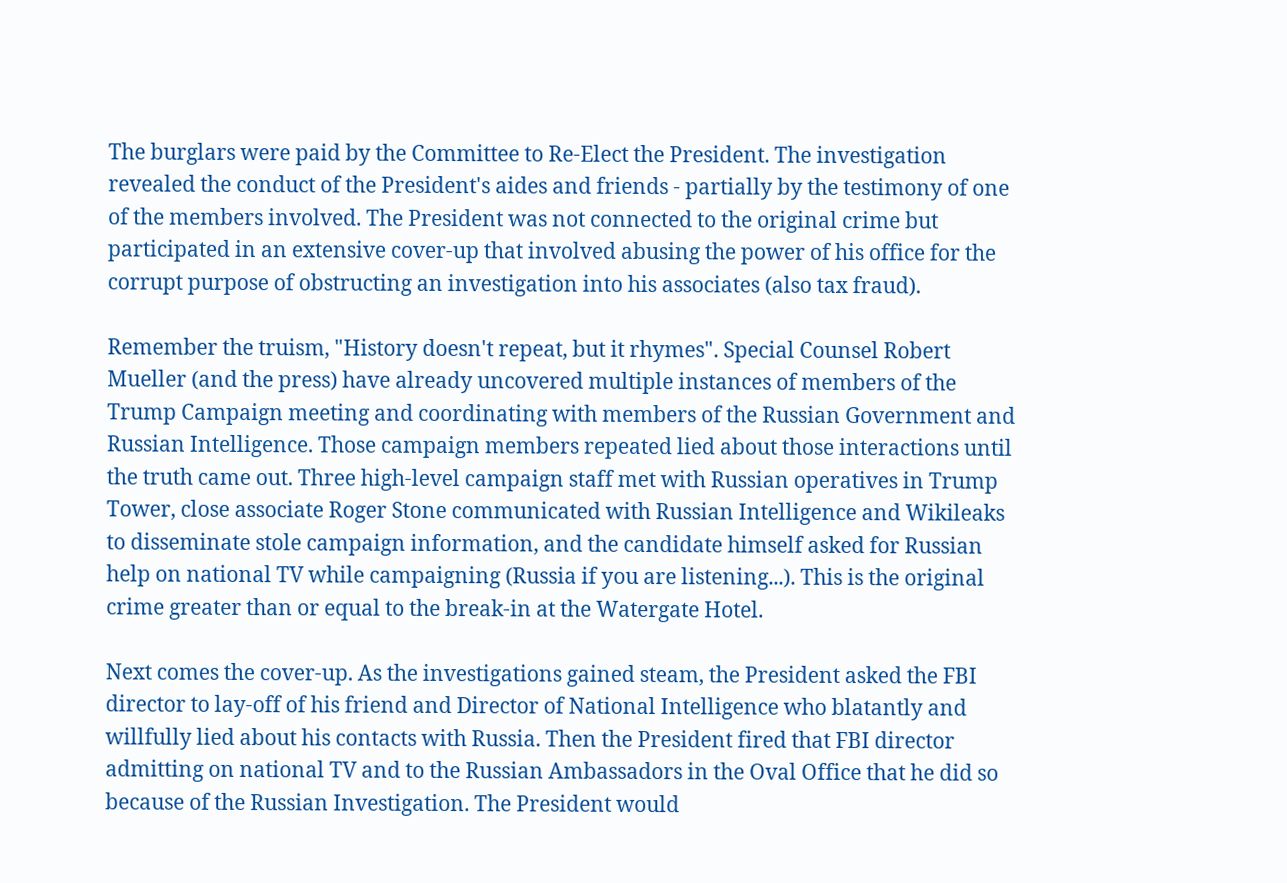The burglars were paid by the Committee to Re-Elect the President. The investigation revealed the conduct of the President's aides and friends - partially by the testimony of one of the members involved. The President was not connected to the original crime but participated in an extensive cover-up that involved abusing the power of his office for the corrupt purpose of obstructing an investigation into his associates (also tax fraud).

Remember the truism, "History doesn't repeat, but it rhymes". Special Counsel Robert Mueller (and the press) have already uncovered multiple instances of members of the Trump Campaign meeting and coordinating with members of the Russian Government and Russian Intelligence. Those campaign members repeated lied about those interactions until the truth came out. Three high-level campaign staff met with Russian operatives in Trump Tower, close associate Roger Stone communicated with Russian Intelligence and Wikileaks to disseminate stole campaign information, and the candidate himself asked for Russian help on national TV while campaigning (Russia if you are listening...). This is the original crime greater than or equal to the break-in at the Watergate Hotel.

Next comes the cover-up. As the investigations gained steam, the President asked the FBI director to lay-off of his friend and Director of National Intelligence who blatantly and willfully lied about his contacts with Russia. Then the President fired that FBI director admitting on national TV and to the Russian Ambassadors in the Oval Office that he did so because of the Russian Investigation. The President would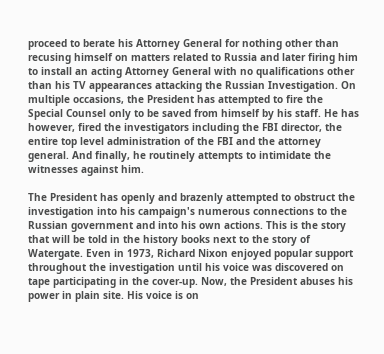proceed to berate his Attorney General for nothing other than recusing himself on matters related to Russia and later firing him to install an acting Attorney General with no qualifications other than his TV appearances attacking the Russian Investigation. On multiple occasions, the President has attempted to fire the Special Counsel only to be saved from himself by his staff. He has however, fired the investigators including the FBI director, the entire top level administration of the FBI and the attorney general. And finally, he routinely attempts to intimidate the witnesses against him.

The President has openly and brazenly attempted to obstruct the investigation into his campaign's numerous connections to the Russian government and into his own actions. This is the story that will be told in the history books next to the story of Watergate. Even in 1973, Richard Nixon enjoyed popular support throughout the investigation until his voice was discovered on tape participating in the cover-up. Now, the President abuses his power in plain site. His voice is on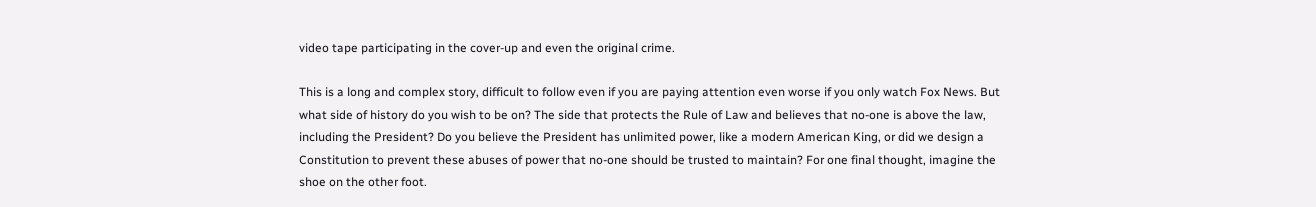video tape participating in the cover-up and even the original crime.

This is a long and complex story, difficult to follow even if you are paying attention even worse if you only watch Fox News. But what side of history do you wish to be on? The side that protects the Rule of Law and believes that no-one is above the law, including the President? Do you believe the President has unlimited power, like a modern American King, or did we design a Constitution to prevent these abuses of power that no-one should be trusted to maintain? For one final thought, imagine the shoe on the other foot.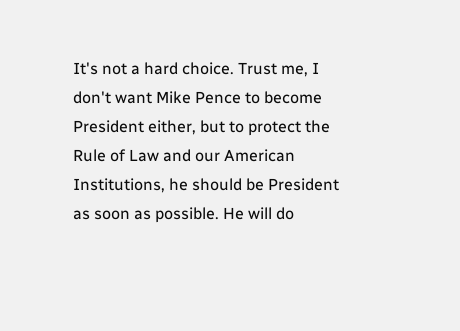It's not a hard choice. Trust me, I don't want Mike Pence to become President either, but to protect the Rule of Law and our American Institutions, he should be President as soon as possible. He will do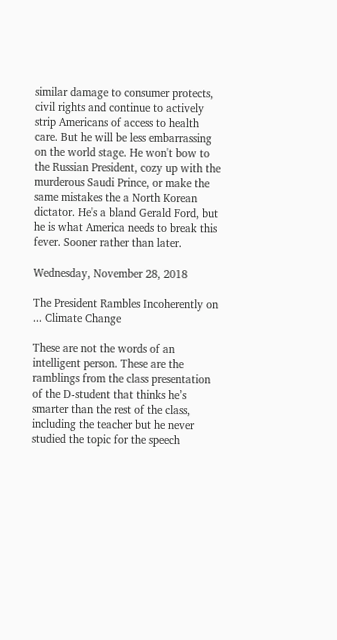similar damage to consumer protects, civil rights and continue to actively strip Americans of access to health care. But he will be less embarrassing on the world stage. He won't bow to the Russian President, cozy up with the murderous Saudi Prince, or make the same mistakes the a North Korean dictator. He's a bland Gerald Ford, but he is what America needs to break this fever. Sooner rather than later.

Wednesday, November 28, 2018

The President Rambles Incoherently on ... Climate Change

These are not the words of an intelligent person. These are the ramblings from the class presentation of the D-student that thinks he’s smarter than the rest of the class, including the teacher but he never studied the topic for the speech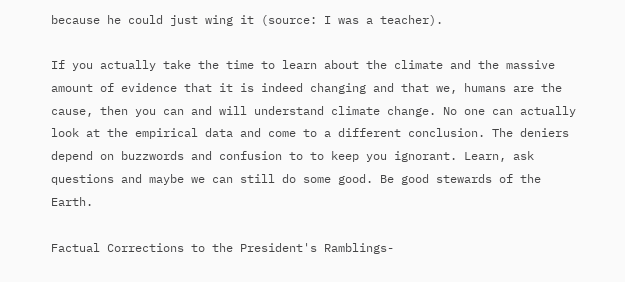because he could just wing it (source: I was a teacher).

If you actually take the time to learn about the climate and the massive amount of evidence that it is indeed changing and that we, humans are the cause, then you can and will understand climate change. No one can actually look at the empirical data and come to a different conclusion. The deniers depend on buzzwords and confusion to to keep you ignorant. Learn, ask questions and maybe we can still do some good. Be good stewards of the Earth.

Factual Corrections to the President's Ramblings-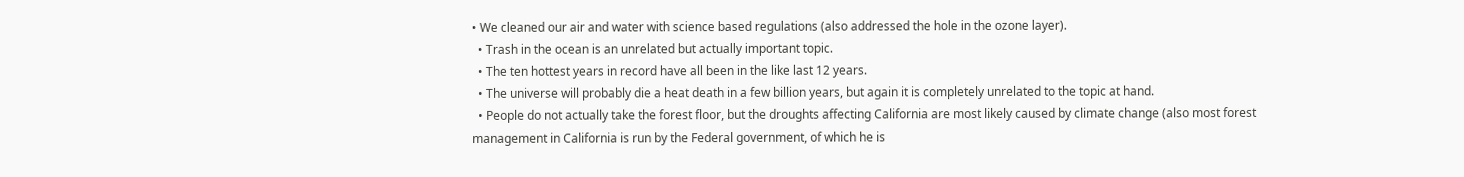• We cleaned our air and water with science based regulations (also addressed the hole in the ozone layer).
  • Trash in the ocean is an unrelated but actually important topic.
  • The ten hottest years in record have all been in the like last 12 years.
  • The universe will probably die a heat death in a few billion years, but again it is completely unrelated to the topic at hand.
  • People do not actually take the forest floor, but the droughts affecting California are most likely caused by climate change (also most forest management in California is run by the Federal government, of which he is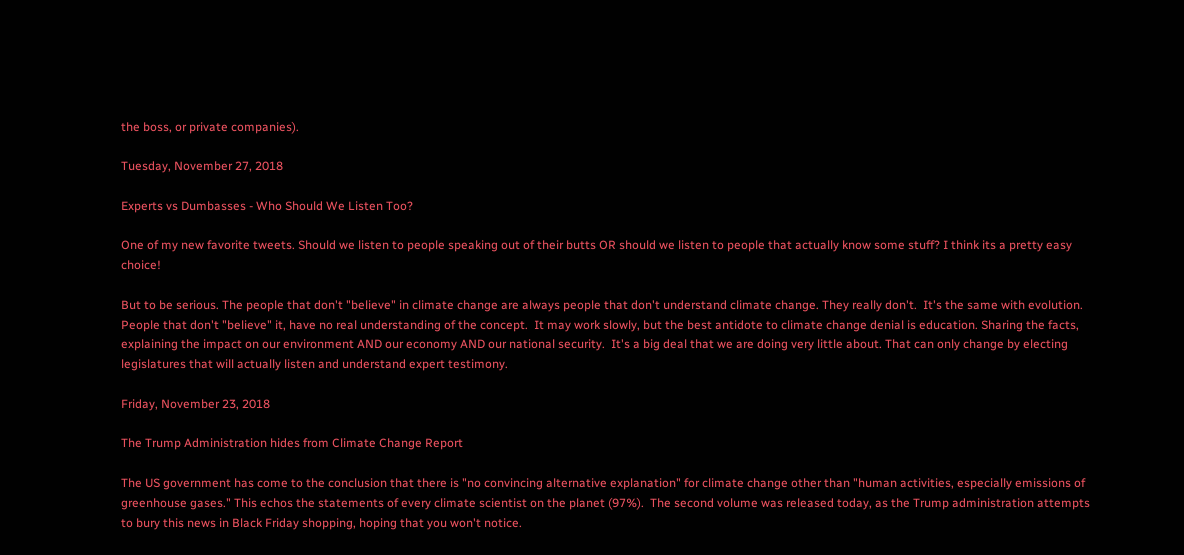the boss, or private companies).

Tuesday, November 27, 2018

Experts vs Dumbasses - Who Should We Listen Too?

One of my new favorite tweets. Should we listen to people speaking out of their butts OR should we listen to people that actually know some stuff? I think its a pretty easy choice!

But to be serious. The people that don't "believe" in climate change are always people that don't understand climate change. They really don't.  It's the same with evolution. People that don't "believe" it, have no real understanding of the concept.  It may work slowly, but the best antidote to climate change denial is education. Sharing the facts, explaining the impact on our environment AND our economy AND our national security.  It's a big deal that we are doing very little about. That can only change by electing legislatures that will actually listen and understand expert testimony.

Friday, November 23, 2018

The Trump Administration hides from Climate Change Report

The US government has come to the conclusion that there is "no convincing alternative explanation" for climate change other than "human activities, especially emissions of greenhouse gases." This echos the statements of every climate scientist on the planet (97%).  The second volume was released today, as the Trump administration attempts to bury this news in Black Friday shopping, hoping that you won't notice.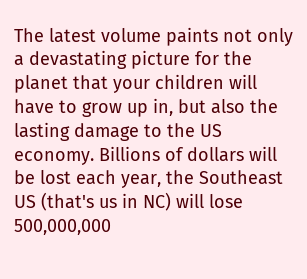The latest volume paints not only a devastating picture for the planet that your children will have to grow up in, but also the lasting damage to the US economy. Billions of dollars will be lost each year, the Southeast US (that's us in NC) will lose 500,000,000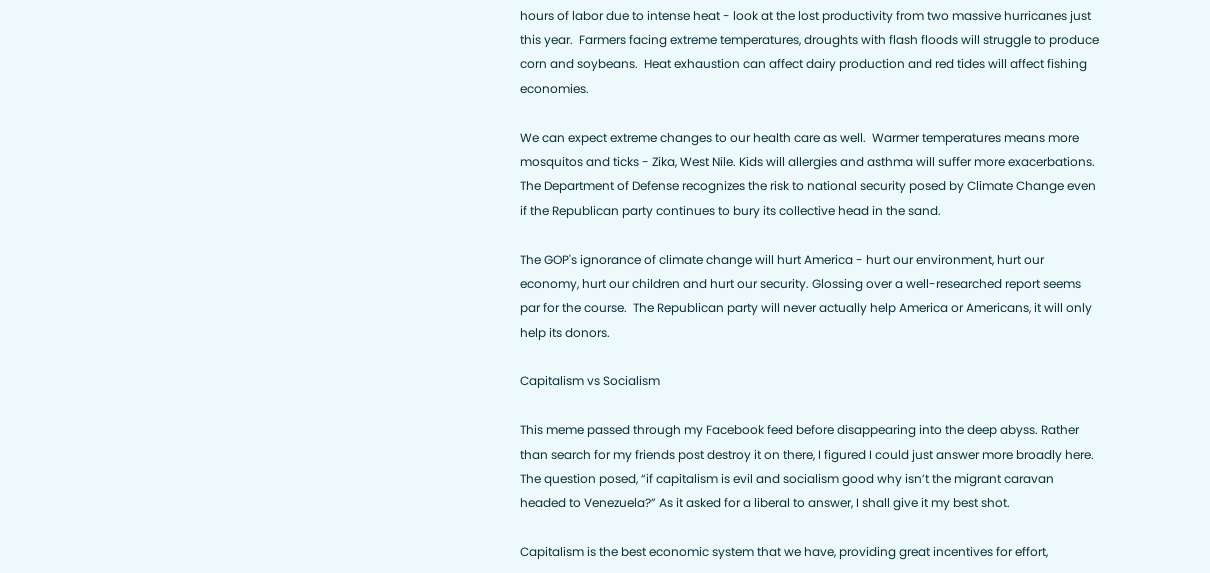hours of labor due to intense heat - look at the lost productivity from two massive hurricanes just this year.  Farmers facing extreme temperatures, droughts with flash floods will struggle to produce corn and soybeans.  Heat exhaustion can affect dairy production and red tides will affect fishing economies.

We can expect extreme changes to our health care as well.  Warmer temperatures means more mosquitos and ticks - Zika, West Nile. Kids will allergies and asthma will suffer more exacerbations.  The Department of Defense recognizes the risk to national security posed by Climate Change even if the Republican party continues to bury its collective head in the sand.

The GOP's ignorance of climate change will hurt America - hurt our environment, hurt our economy, hurt our children and hurt our security. Glossing over a well-researched report seems par for the course.  The Republican party will never actually help America or Americans, it will only help its donors.

Capitalism vs Socialism

This meme passed through my Facebook feed before disappearing into the deep abyss. Rather than search for my friends post destroy it on there, I figured I could just answer more broadly here. The question posed, “if capitalism is evil and socialism good why isn’t the migrant caravan headed to Venezuela?” As it asked for a liberal to answer, I shall give it my best shot.

Capitalism is the best economic system that we have, providing great incentives for effort,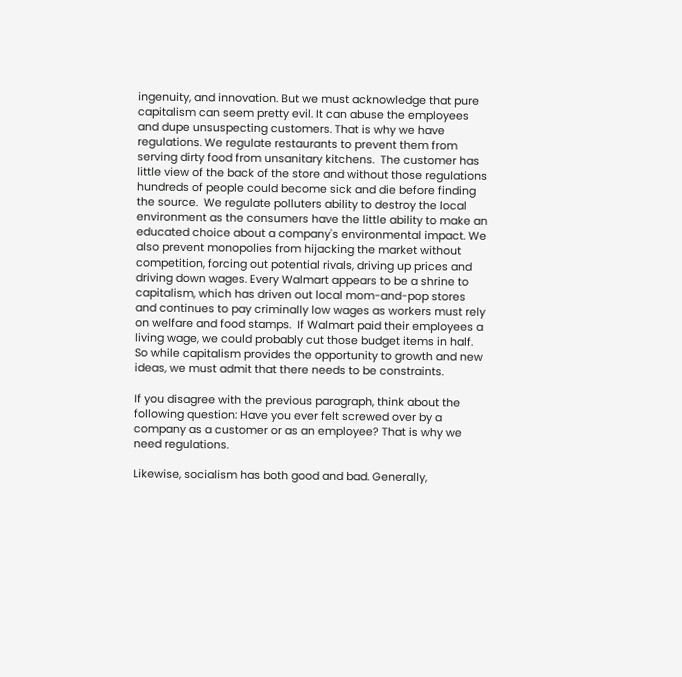ingenuity, and innovation. But we must acknowledge that pure capitalism can seem pretty evil. It can abuse the employees and dupe unsuspecting customers. That is why we have regulations. We regulate restaurants to prevent them from serving dirty food from unsanitary kitchens.  The customer has little view of the back of the store and without those regulations hundreds of people could become sick and die before finding the source.  We regulate polluters ability to destroy the local environment as the consumers have the little ability to make an educated choice about a company's environmental impact. We also prevent monopolies from hijacking the market without competition, forcing out potential rivals, driving up prices and driving down wages. Every Walmart appears to be a shrine to capitalism, which has driven out local mom-and-pop stores and continues to pay criminally low wages as workers must rely on welfare and food stamps.  If Walmart paid their employees a living wage, we could probably cut those budget items in half.  So while capitalism provides the opportunity to growth and new ideas, we must admit that there needs to be constraints.

If you disagree with the previous paragraph, think about the following question: Have you ever felt screwed over by a company as a customer or as an employee? That is why we need regulations.

Likewise, socialism has both good and bad. Generally,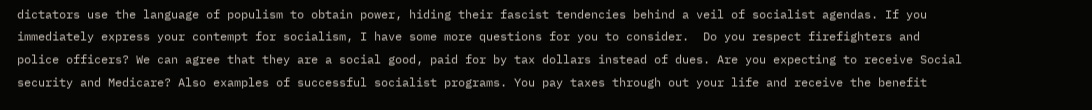dictators use the language of populism to obtain power, hiding their fascist tendencies behind a veil of socialist agendas. If you immediately express your contempt for socialism, I have some more questions for you to consider.  Do you respect firefighters and police officers? We can agree that they are a social good, paid for by tax dollars instead of dues. Are you expecting to receive Social security and Medicare? Also examples of successful socialist programs. You pay taxes through out your life and receive the benefit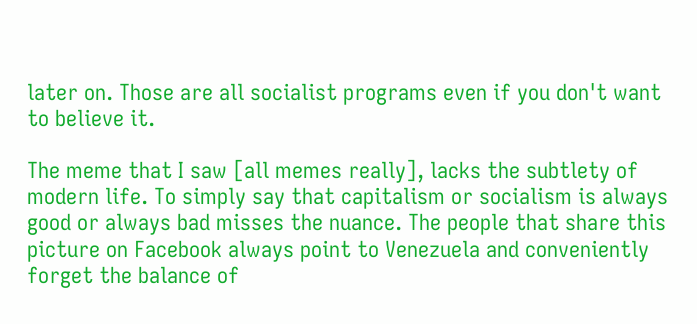later on. Those are all socialist programs even if you don't want to believe it.

The meme that I saw [all memes really], lacks the subtlety of modern life. To simply say that capitalism or socialism is always good or always bad misses the nuance. The people that share this picture on Facebook always point to Venezuela and conveniently forget the balance of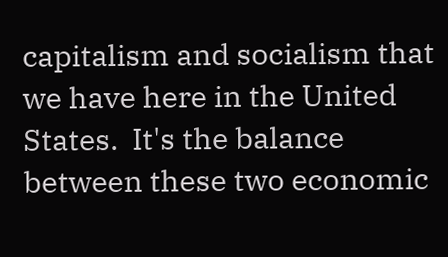capitalism and socialism that we have here in the United States.  It's the balance between these two economic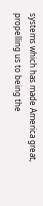systems which has made America great, propelling us to being the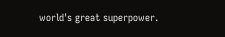world's great superpower.